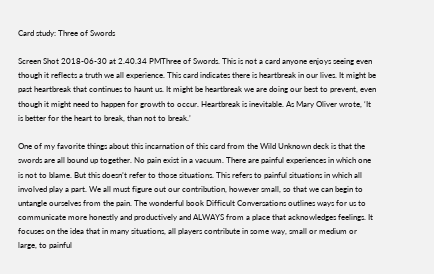Card study: Three of Swords

Screen Shot 2018-06-30 at 2.40.34 PMThree of Swords. This is not a card anyone enjoys seeing even though it reflects a truth we all experience. This card indicates there is heartbreak in our lives. It might be past heartbreak that continues to haunt us. It might be heartbreak we are doing our best to prevent, even though it might need to happen for growth to occur. Heartbreak is inevitable. As Mary Oliver wrote, ‘It is better for the heart to break, than not to break.’

One of my favorite things about this incarnation of this card from the Wild Unknown deck is that the swords are all bound up together. No pain exist in a vacuum. There are painful experiences in which one is not to blame. But this doesn’t refer to those situations. This refers to painful situations in which all involved play a part. We all must figure out our contribution, however small, so that we can begin to untangle ourselves from the pain. The wonderful book Difficult Conversations outlines ways for us to communicate more honestly and productively and ALWAYS from a place that acknowledges feelings. It focuses on the idea that in many situations, all players contribute in some way, small or medium or large, to painful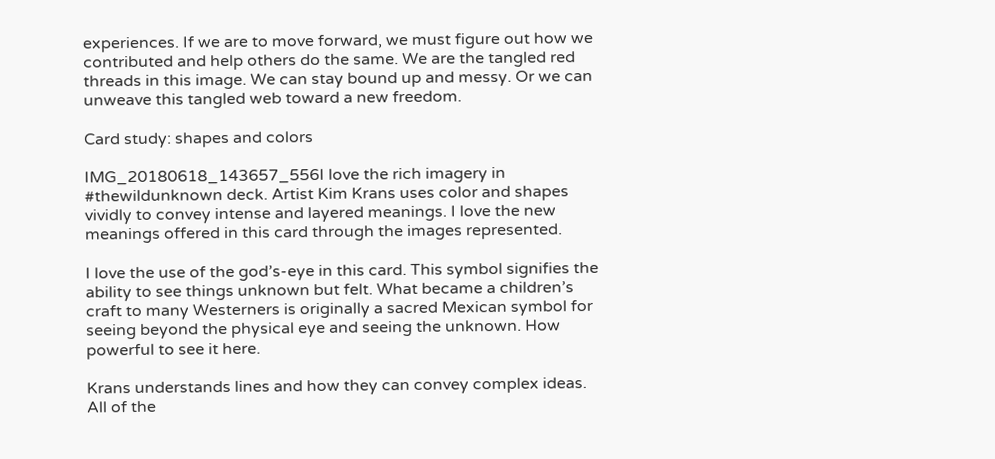experiences. If we are to move forward, we must figure out how we contributed and help others do the same. We are the tangled red threads in this image. We can stay bound up and messy. Or we can unweave this tangled web toward a new freedom.

Card study: shapes and colors

IMG_20180618_143657_556I love the rich imagery in #thewildunknown deck. Artist Kim Krans uses color and shapes vividly to convey intense and layered meanings. I love the new meanings offered in this card through the images represented.

I love the use of the god’s-eye in this card. This symbol signifies the ability to see things unknown but felt. What became a children’s craft to many Westerners is originally a sacred Mexican symbol for seeing beyond the physical eye and seeing the unknown. How powerful to see it here.

Krans understands lines and how they can convey complex ideas. All of the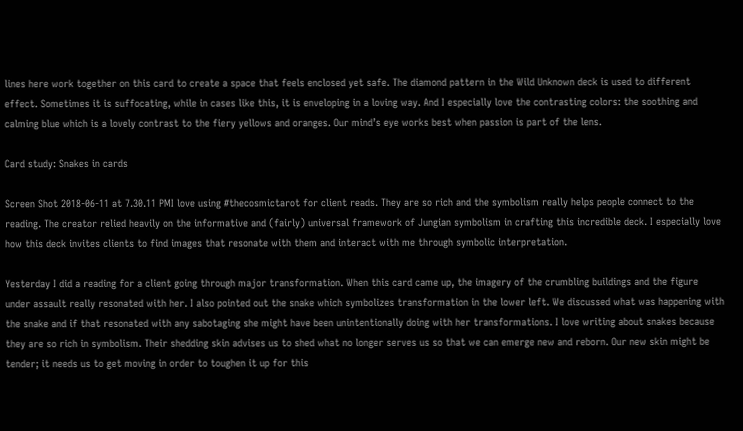lines here work together on this card to create a space that feels enclosed yet safe. The diamond pattern in the Wild Unknown deck is used to different effect. Sometimes it is suffocating, while in cases like this, it is enveloping in a loving way. And I especially love the contrasting colors: the soothing and calming blue which is a lovely contrast to the fiery yellows and oranges. Our mind’s eye works best when passion is part of the lens.

Card study: Snakes in cards

Screen Shot 2018-06-11 at 7.30.11 PMI love using #thecosmictarot for client reads. They are so rich and the symbolism really helps people connect to the reading. The creator relied heavily on the informative and (fairly) universal framework of Jungian symbolism in crafting this incredible deck. I especially love how this deck invites clients to find images that resonate with them and interact with me through symbolic interpretation.

Yesterday I did a reading for a client going through major transformation. When this card came up, the imagery of the crumbling buildings and the figure under assault really resonated with her. I also pointed out the snake which symbolizes transformation in the lower left. We discussed what was happening with the snake and if that resonated with any sabotaging she might have been unintentionally doing with her transformations. I love writing about snakes because they are so rich in symbolism. Their shedding skin advises us to shed what no longer serves us so that we can emerge new and reborn. Our new skin might be tender; it needs us to get moving in order to toughen it up for this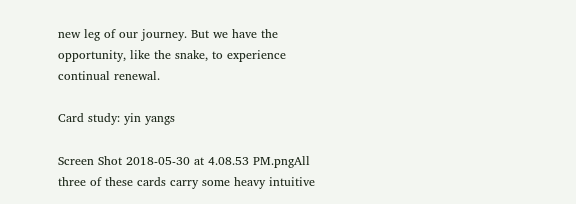new leg of our journey. But we have the opportunity, like the snake, to experience continual renewal.

Card study: yin yangs

Screen Shot 2018-05-30 at 4.08.53 PM.pngAll three of these cards carry some heavy intuitive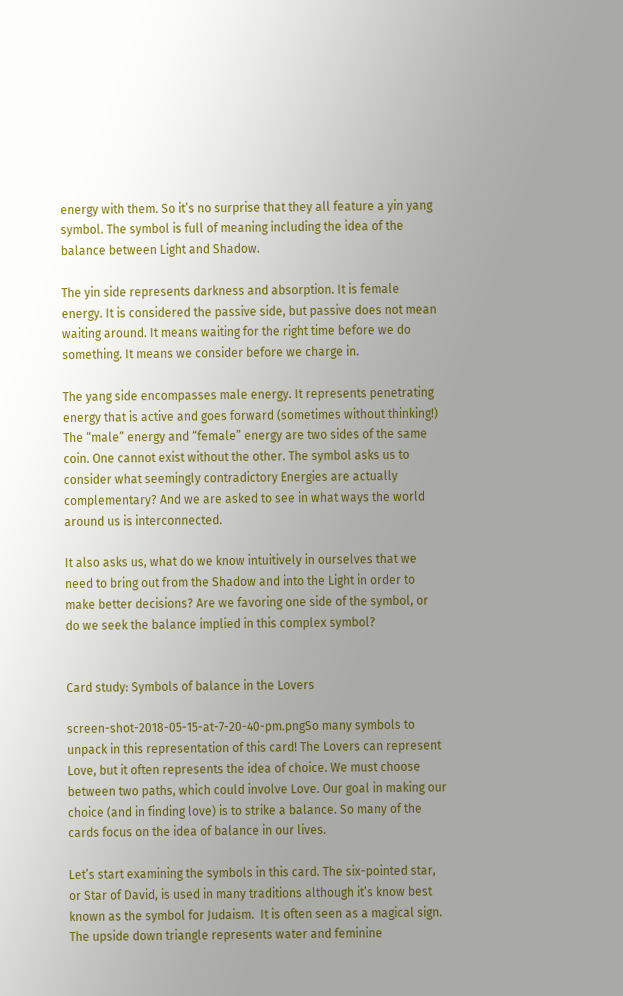energy with them. So it’s no surprise that they all feature a yin yang symbol. The symbol is full of meaning including the idea of the balance between Light and Shadow.

The yin side represents darkness and absorption. It is female energy. It is considered the passive side, but passive does not mean waiting around. It means waiting for the right time before we do something. It means we consider before we charge in.

The yang side encompasses male energy. It represents penetrating energy that is active and goes forward (sometimes without thinking!) The “male” energy and “female” energy are two sides of the same coin. One cannot exist without the other. The symbol asks us to consider what seemingly contradictory Energies are actually complementary? And we are asked to see in what ways the world around us is interconnected.

It also asks us, what do we know intuitively in ourselves that we need to bring out from the Shadow and into the Light in order to make better decisions? Are we favoring one side of the symbol, or do we seek the balance implied in this complex symbol?


Card study: Symbols of balance in the Lovers

screen-shot-2018-05-15-at-7-20-40-pm.pngSo many symbols to unpack in this representation of this card! The Lovers can represent Love, but it often represents the idea of choice. We must choose between two paths, which could involve Love. Our goal in making our choice (and in finding love) is to strike a balance. So many of the cards focus on the idea of balance in our lives.

Let’s start examining the symbols in this card. The six-pointed star, or Star of David, is used in many traditions although it’s know best known as the symbol for Judaism.  It is often seen as a magical sign. The upside down triangle represents water and feminine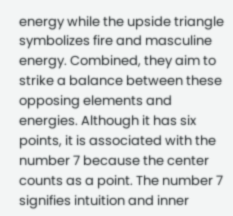energy while the upside triangle symbolizes fire and masculine energy. Combined, they aim to strike a balance between these opposing elements and energies. Although it has six points, it is associated with the number 7 because the center counts as a point. The number 7 signifies intuition and inner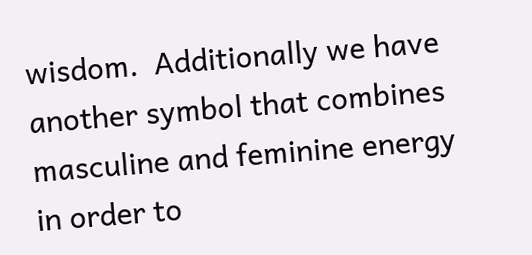wisdom.  Additionally we have another symbol that combines masculine and feminine energy in order to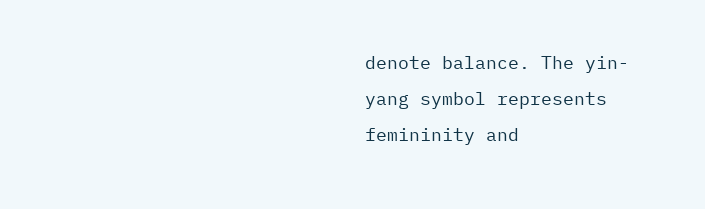denote balance. The yin-yang symbol represents femininity and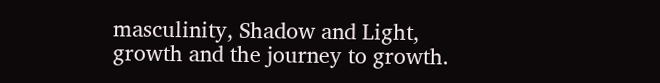masculinity, Shadow and Light, growth and the journey to growth.